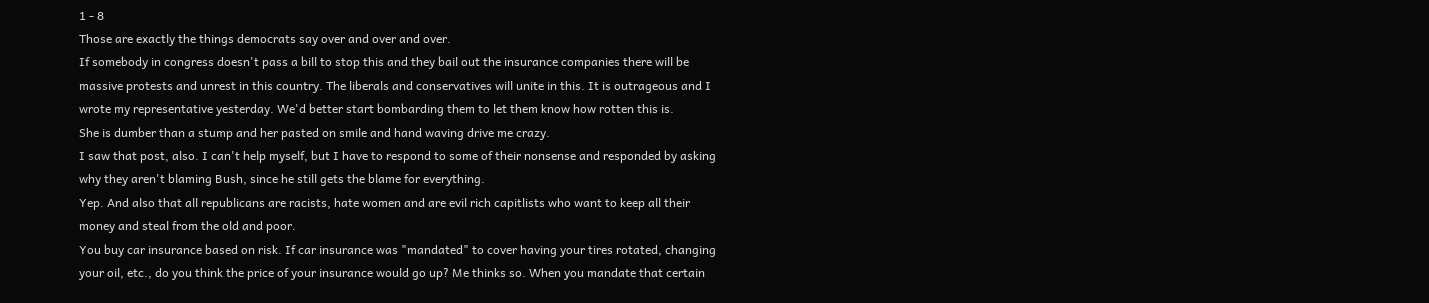1 - 8
Those are exactly the things democrats say over and over and over.
If somebody in congress doesn't pass a bill to stop this and they bail out the insurance companies there will be massive protests and unrest in this country. The liberals and conservatives will unite in this. It is outrageous and I wrote my representative yesterday. We'd better start bombarding them to let them know how rotten this is.
She is dumber than a stump and her pasted on smile and hand waving drive me crazy.
I saw that post, also. I can't help myself, but I have to respond to some of their nonsense and responded by asking why they aren't blaming Bush, since he still gets the blame for everything.
Yep. And also that all republicans are racists, hate women and are evil rich capitlists who want to keep all their money and steal from the old and poor.
You buy car insurance based on risk. If car insurance was "mandated" to cover having your tires rotated, changing your oil, etc., do you think the price of your insurance would go up? Me thinks so. When you mandate that certain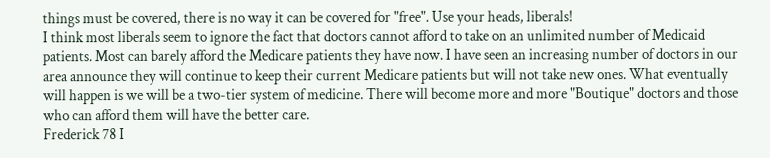things must be covered, there is no way it can be covered for "free". Use your heads, liberals!
I think most liberals seem to ignore the fact that doctors cannot afford to take on an unlimited number of Medicaid patients. Most can barely afford the Medicare patients they have now. I have seen an increasing number of doctors in our area announce they will continue to keep their current Medicare patients but will not take new ones. What eventually will happen is we will be a two-tier system of medicine. There will become more and more "Boutique" doctors and those who can afford them will have the better care.
Frederick 78 I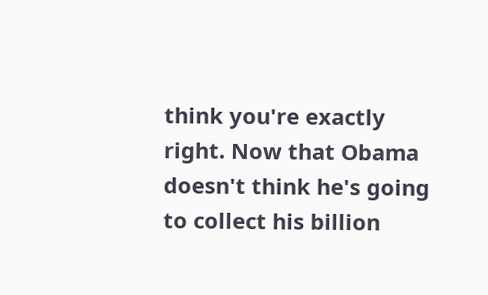think you're exactly right. Now that Obama doesn't think he's going to collect his billion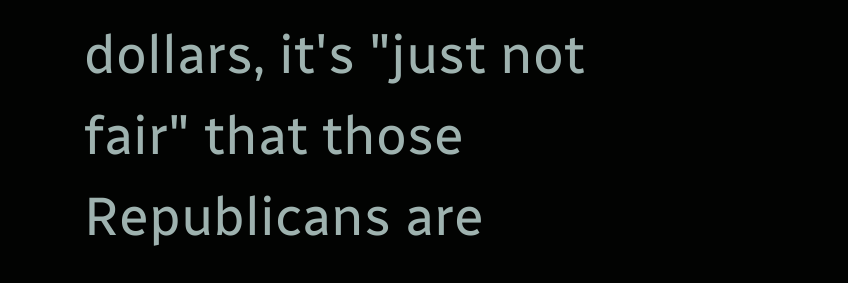dollars, it's "just not fair" that those Republicans are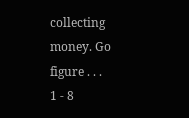collecting money. Go figure . . .
1 - 8